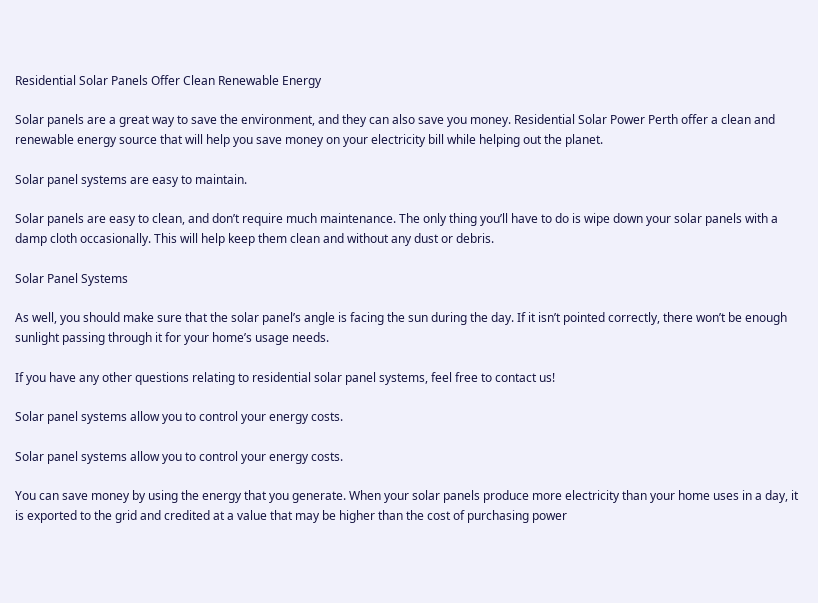Residential Solar Panels Offer Clean Renewable Energy

Solar panels are a great way to save the environment, and they can also save you money. Residential Solar Power Perth offer a clean and renewable energy source that will help you save money on your electricity bill while helping out the planet.

Solar panel systems are easy to maintain.

Solar panels are easy to clean, and don’t require much maintenance. The only thing you’ll have to do is wipe down your solar panels with a damp cloth occasionally. This will help keep them clean and without any dust or debris.

Solar Panel Systems

As well, you should make sure that the solar panel’s angle is facing the sun during the day. If it isn’t pointed correctly, there won’t be enough sunlight passing through it for your home’s usage needs.

If you have any other questions relating to residential solar panel systems, feel free to contact us!

Solar panel systems allow you to control your energy costs.

Solar panel systems allow you to control your energy costs.

You can save money by using the energy that you generate. When your solar panels produce more electricity than your home uses in a day, it is exported to the grid and credited at a value that may be higher than the cost of purchasing power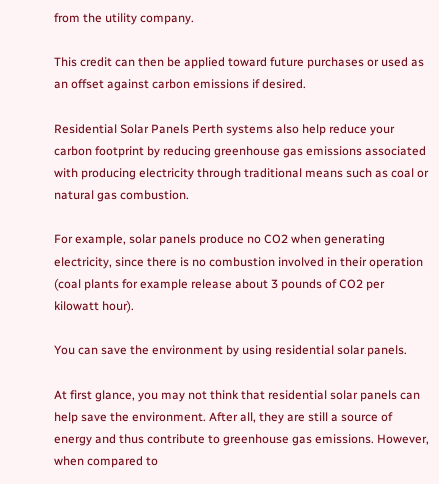from the utility company.

This credit can then be applied toward future purchases or used as an offset against carbon emissions if desired.

Residential Solar Panels Perth systems also help reduce your carbon footprint by reducing greenhouse gas emissions associated with producing electricity through traditional means such as coal or natural gas combustion.

For example, solar panels produce no CO2 when generating electricity, since there is no combustion involved in their operation (coal plants for example release about 3 pounds of CO2 per kilowatt hour).

You can save the environment by using residential solar panels.

At first glance, you may not think that residential solar panels can help save the environment. After all, they are still a source of energy and thus contribute to greenhouse gas emissions. However, when compared to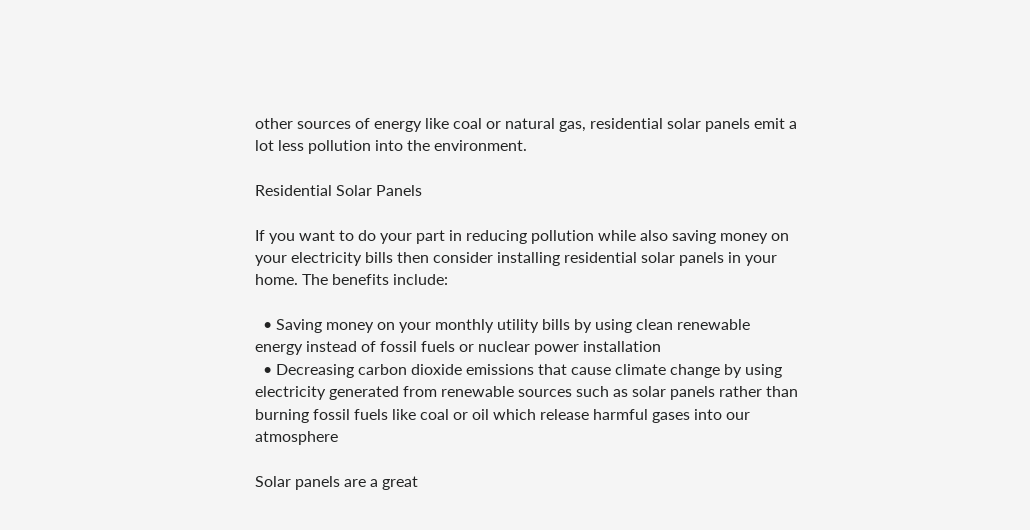other sources of energy like coal or natural gas, residential solar panels emit a lot less pollution into the environment.

Residential Solar Panels

If you want to do your part in reducing pollution while also saving money on your electricity bills then consider installing residential solar panels in your home. The benefits include:

  • Saving money on your monthly utility bills by using clean renewable energy instead of fossil fuels or nuclear power installation
  • Decreasing carbon dioxide emissions that cause climate change by using electricity generated from renewable sources such as solar panels rather than burning fossil fuels like coal or oil which release harmful gases into our atmosphere

Solar panels are a great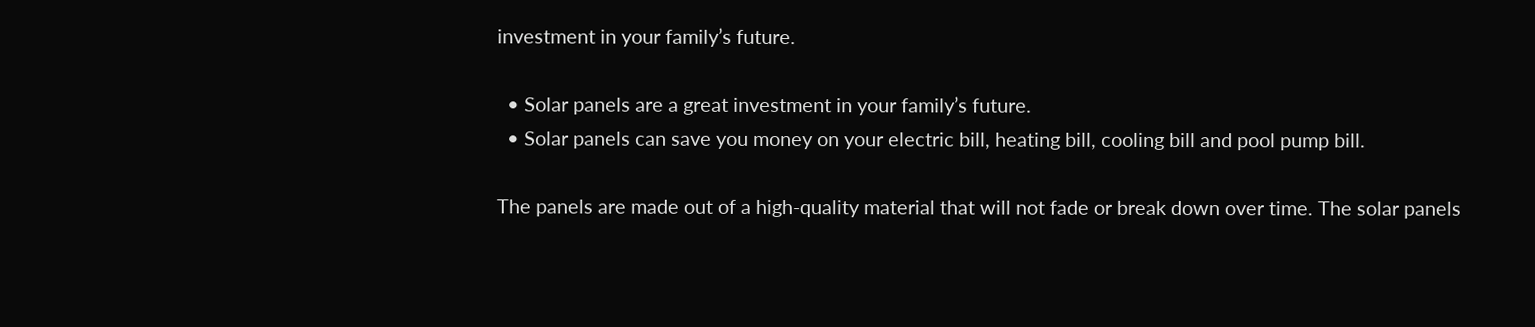investment in your family’s future.

  • Solar panels are a great investment in your family’s future.
  • Solar panels can save you money on your electric bill, heating bill, cooling bill and pool pump bill.

The panels are made out of a high-quality material that will not fade or break down over time. The solar panels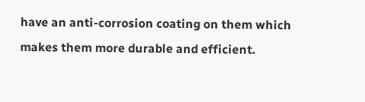have an anti-corrosion coating on them which makes them more durable and efficient.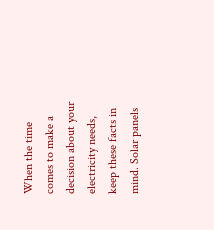When the time comes to make a decision about your electricity needs, keep these facts in mind. Solar panels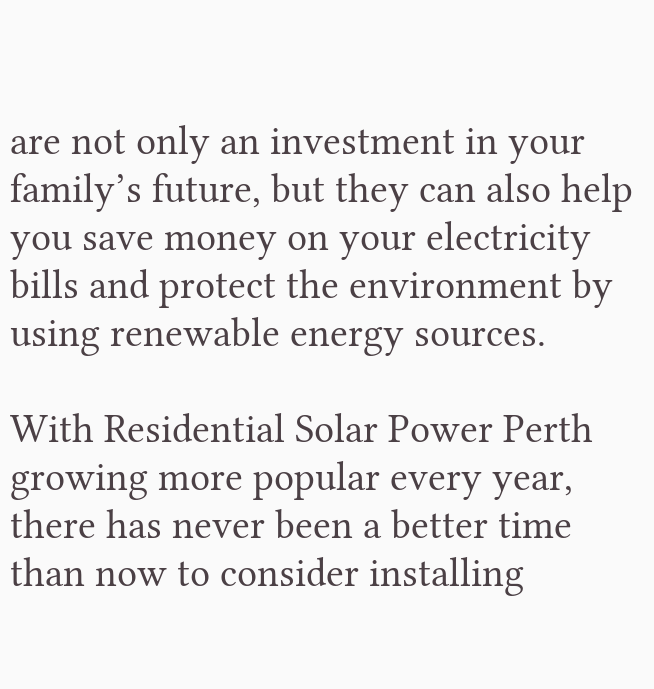are not only an investment in your family’s future, but they can also help you save money on your electricity bills and protect the environment by using renewable energy sources.

With Residential Solar Power Perth growing more popular every year, there has never been a better time than now to consider installing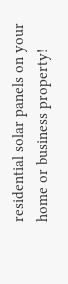residential solar panels on your home or business property!